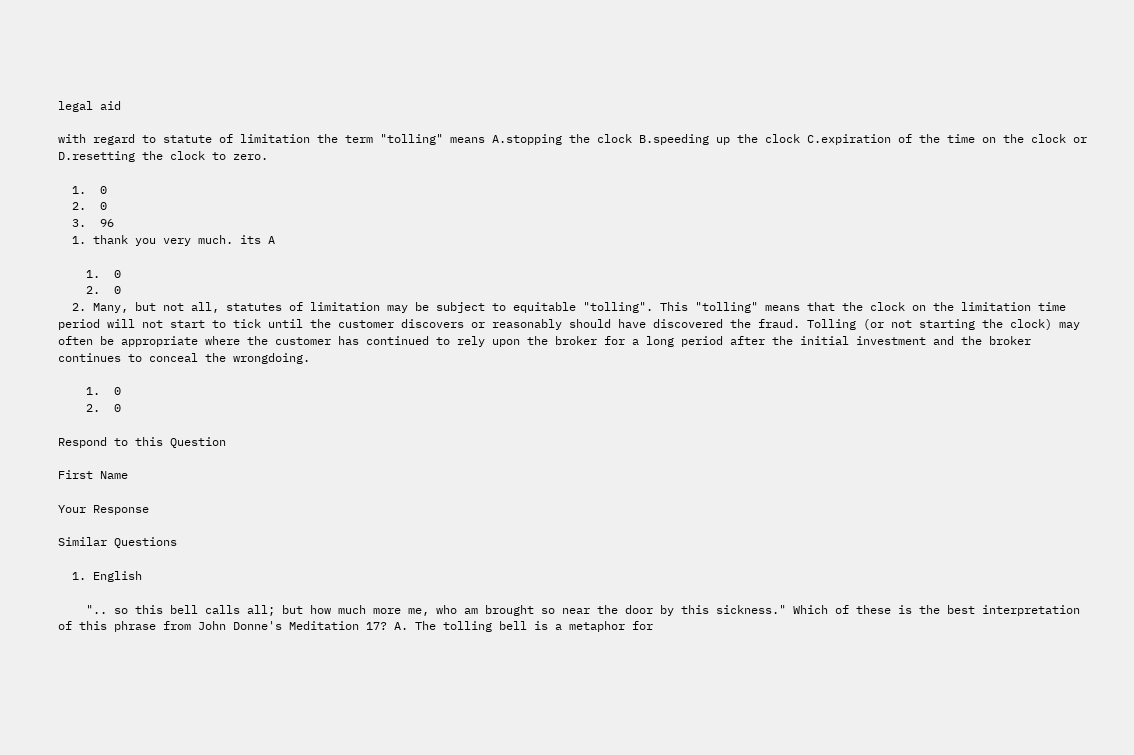legal aid

with regard to statute of limitation the term "tolling" means A.stopping the clock B.speeding up the clock C.expiration of the time on the clock or D.resetting the clock to zero.

  1.  0
  2.  0
  3.  96
  1. thank you very much. its A

    1.  0
    2.  0
  2. Many, but not all, statutes of limitation may be subject to equitable "tolling". This "tolling" means that the clock on the limitation time period will not start to tick until the customer discovers or reasonably should have discovered the fraud. Tolling (or not starting the clock) may often be appropriate where the customer has continued to rely upon the broker for a long period after the initial investment and the broker continues to conceal the wrongdoing.

    1.  0
    2.  0

Respond to this Question

First Name

Your Response

Similar Questions

  1. English

    ".. so this bell calls all; but how much more me, who am brought so near the door by this sickness." Which of these is the best interpretation of this phrase from John Donne's Meditation 17? A. The tolling bell is a metaphor for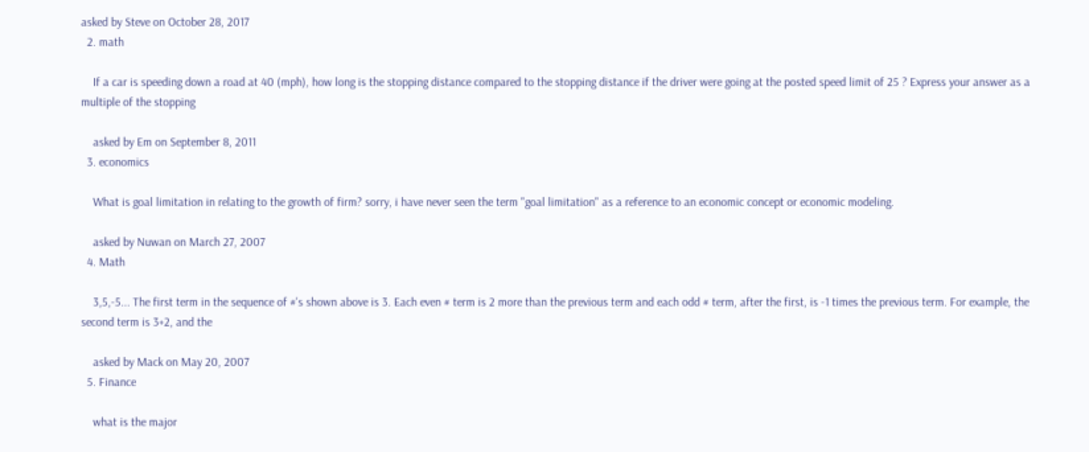asked by Steve on October 28, 2017
  2. math

    If a car is speeding down a road at 40 (mph), how long is the stopping distance compared to the stopping distance if the driver were going at the posted speed limit of 25 ? Express your answer as a multiple of the stopping

    asked by Em on September 8, 2011
  3. economics

    What is goal limitation in relating to the growth of firm? sorry, i have never seen the term "goal limitation" as a reference to an economic concept or economic modeling.

    asked by Nuwan on March 27, 2007
  4. Math

    3,5,-5... The first term in the sequence of #'s shown above is 3. Each even # term is 2 more than the previous term and each odd # term, after the first, is -1 times the previous term. For example, the second term is 3+2, and the

    asked by Mack on May 20, 2007
  5. Finance

    what is the major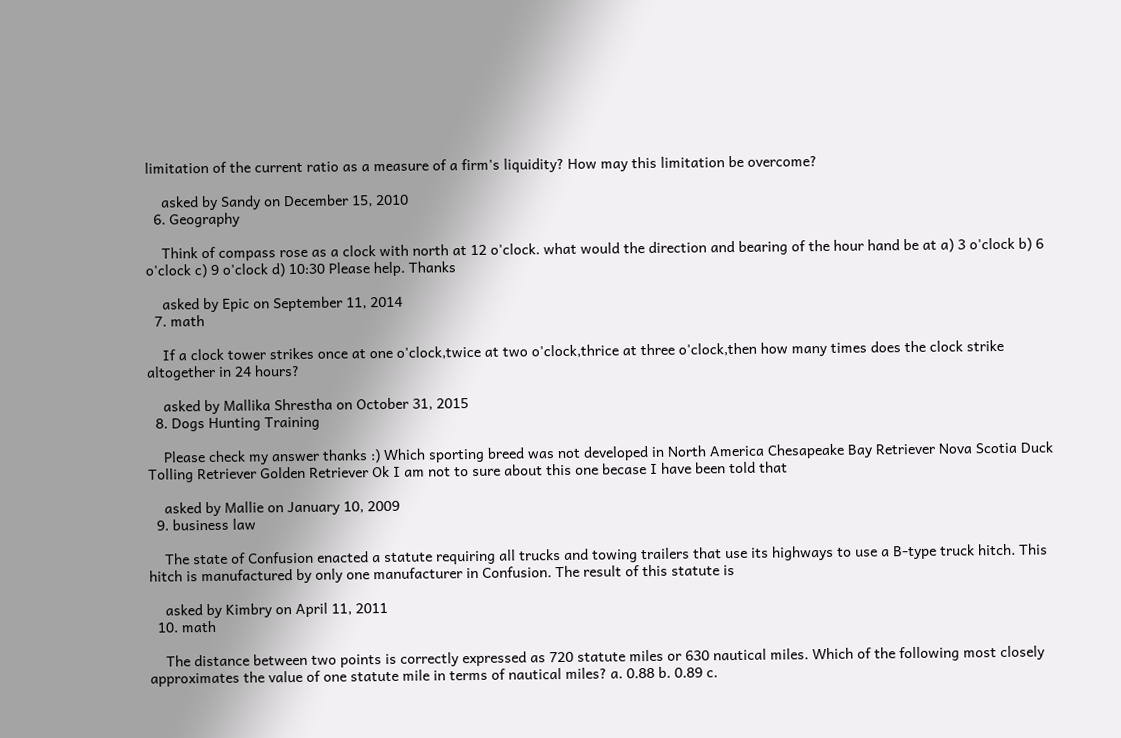limitation of the current ratio as a measure of a firm's liquidity? How may this limitation be overcome?

    asked by Sandy on December 15, 2010
  6. Geography

    Think of compass rose as a clock with north at 12 o'clock. what would the direction and bearing of the hour hand be at a) 3 o'clock b) 6 o'clock c) 9 o'clock d) 10:30 Please help. Thanks

    asked by Epic on September 11, 2014
  7. math

    If a clock tower strikes once at one o'clock,twice at two o'clock,thrice at three o'clock,then how many times does the clock strike altogether in 24 hours?

    asked by Mallika Shrestha on October 31, 2015
  8. Dogs Hunting Training

    Please check my answer thanks :) Which sporting breed was not developed in North America Chesapeake Bay Retriever Nova Scotia Duck Tolling Retriever Golden Retriever Ok I am not to sure about this one becase I have been told that

    asked by Mallie on January 10, 2009
  9. business law

    The state of Confusion enacted a statute requiring all trucks and towing trailers that use its highways to use a B-type truck hitch. This hitch is manufactured by only one manufacturer in Confusion. The result of this statute is

    asked by Kimbry on April 11, 2011
  10. math

    The distance between two points is correctly expressed as 720 statute miles or 630 nautical miles. Which of the following most closely approximates the value of one statute mile in terms of nautical miles? a. 0.88 b. 0.89 c.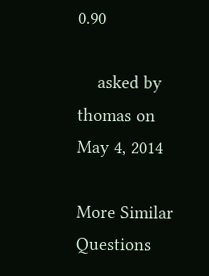0.90

    asked by thomas on May 4, 2014

More Similar Questions